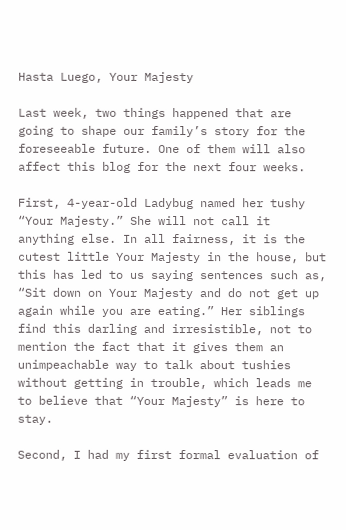Hasta Luego, Your Majesty

Last week, two things happened that are going to shape our family’s story for the foreseeable future. One of them will also affect this blog for the next four weeks.

First, 4-year-old Ladybug named her tushy “Your Majesty.” She will not call it anything else. In all fairness, it is the cutest little Your Majesty in the house, but this has led to us saying sentences such as, “Sit down on Your Majesty and do not get up again while you are eating.” Her siblings find this darling and irresistible, not to mention the fact that it gives them an unimpeachable way to talk about tushies without getting in trouble, which leads me to believe that “Your Majesty” is here to stay.

Second, I had my first formal evaluation of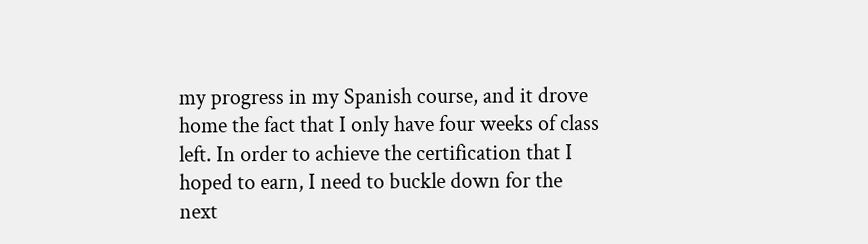my progress in my Spanish course, and it drove home the fact that I only have four weeks of class left. In order to achieve the certification that I hoped to earn, I need to buckle down for the next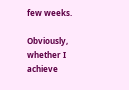few weeks.

Obviously, whether I achieve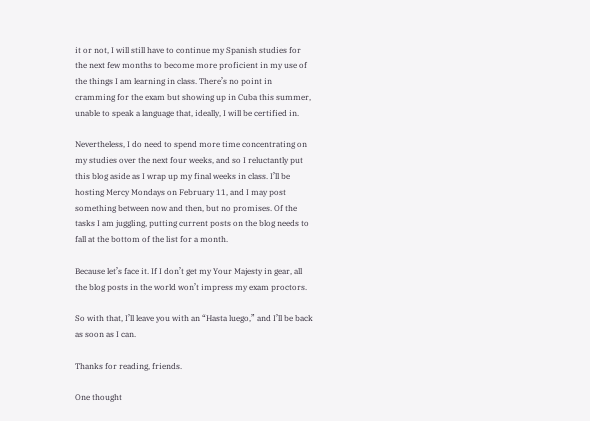it or not, I will still have to continue my Spanish studies for the next few months to become more proficient in my use of the things I am learning in class. There’s no point in cramming for the exam but showing up in Cuba this summer, unable to speak a language that, ideally, I will be certified in.

Nevertheless, I do need to spend more time concentrating on my studies over the next four weeks, and so I reluctantly put this blog aside as I wrap up my final weeks in class. I’ll be hosting Mercy Mondays on February 11, and I may post something between now and then, but no promises. Of the tasks I am juggling, putting current posts on the blog needs to fall at the bottom of the list for a month.

Because let’s face it. If I don’t get my Your Majesty in gear, all the blog posts in the world won’t impress my exam proctors.

So with that, I’ll leave you with an “Hasta luego,” and I’ll be back as soon as I can.

Thanks for reading, friends.

One thought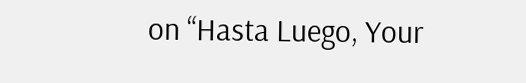on “Hasta Luego, Your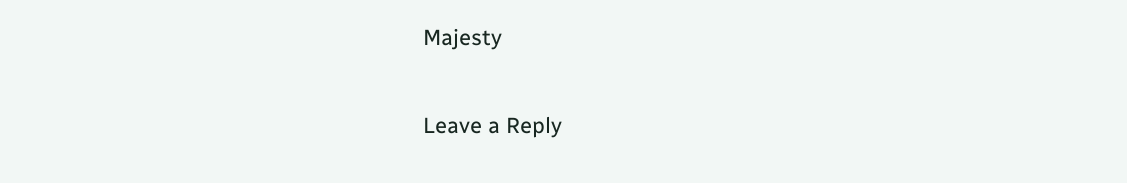Majesty

Leave a Reply